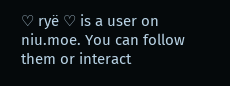♡ ryë ♡ is a user on niu.moe. You can follow them or interact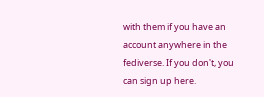with them if you have an account anywhere in the fediverse. If you don't, you can sign up here.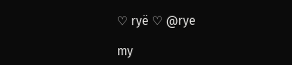♡ ryë ♡ @rye

my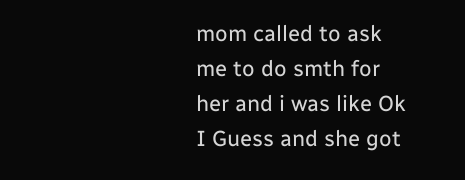mom called to ask me to do smth for her and i was like Ok I Guess and she got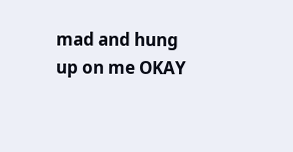mad and hung up on me OKAY